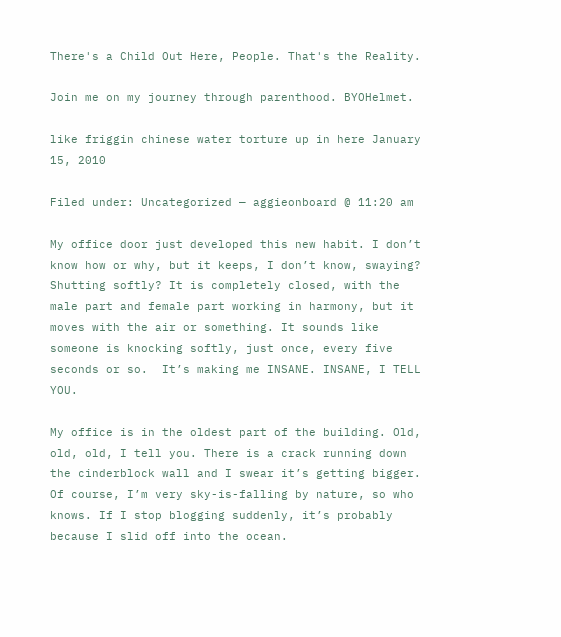There's a Child Out Here, People. That's the Reality.

Join me on my journey through parenthood. BYOHelmet.

like friggin chinese water torture up in here January 15, 2010

Filed under: Uncategorized — aggieonboard @ 11:20 am

My office door just developed this new habit. I don’t know how or why, but it keeps, I don’t know, swaying? Shutting softly? It is completely closed, with the male part and female part working in harmony, but it moves with the air or something. It sounds like someone is knocking softly, just once, every five seconds or so.  It’s making me INSANE. INSANE, I TELL YOU.

My office is in the oldest part of the building. Old, old, old, I tell you. There is a crack running down the cinderblock wall and I swear it’s getting bigger. Of course, I’m very sky-is-falling by nature, so who knows. If I stop blogging suddenly, it’s probably because I slid off into the ocean.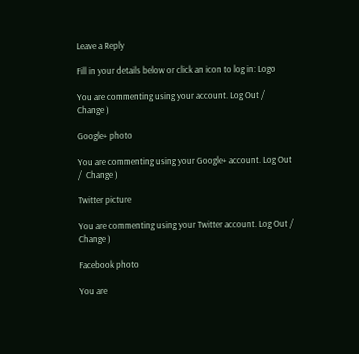Leave a Reply

Fill in your details below or click an icon to log in: Logo

You are commenting using your account. Log Out /  Change )

Google+ photo

You are commenting using your Google+ account. Log Out /  Change )

Twitter picture

You are commenting using your Twitter account. Log Out /  Change )

Facebook photo

You are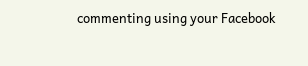commenting using your Facebook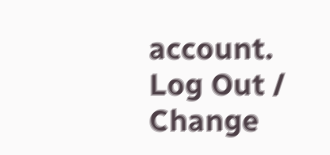account. Log Out /  Change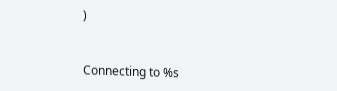)


Connecting to %s